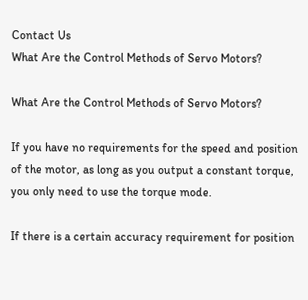Contact Us
What Are the Control Methods of Servo Motors?

What Are the Control Methods of Servo Motors?

If you have no requirements for the speed and position of the motor, as long as you output a constant torque, you only need to use the torque mode.

If there is a certain accuracy requirement for position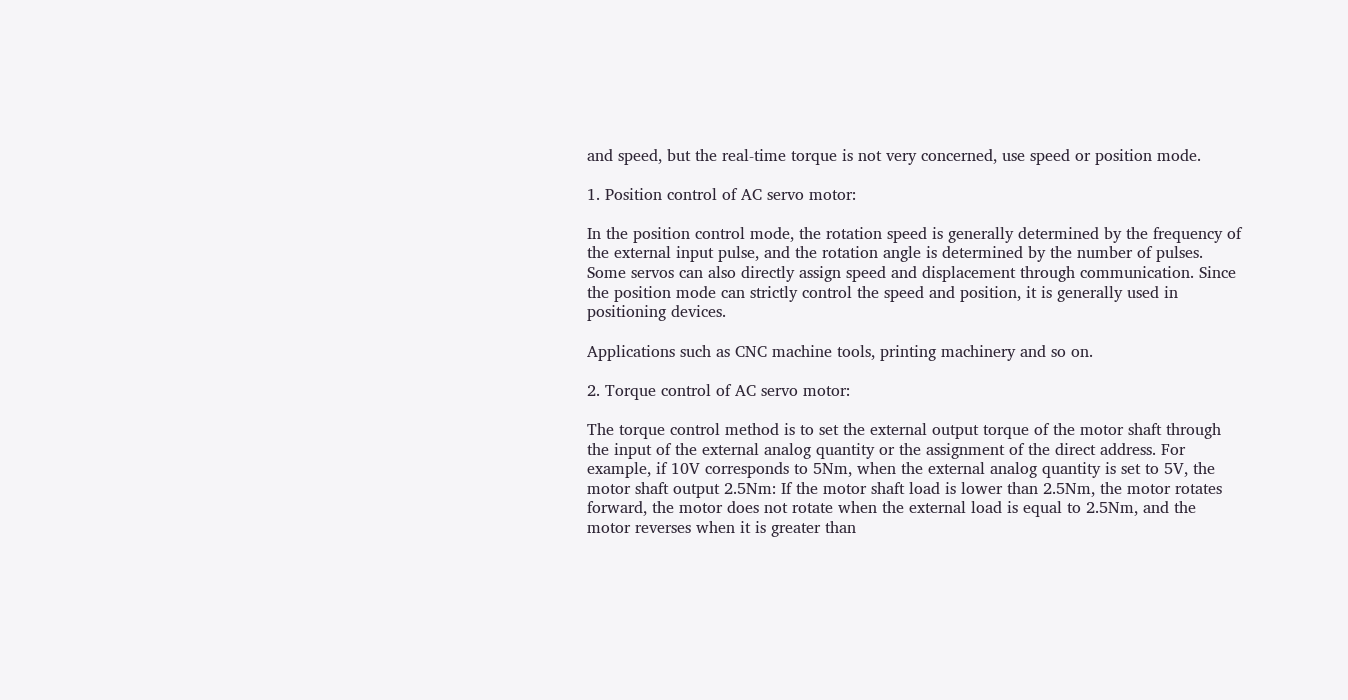and speed, but the real-time torque is not very concerned, use speed or position mode.

1. Position control of AC servo motor:

In the position control mode, the rotation speed is generally determined by the frequency of the external input pulse, and the rotation angle is determined by the number of pulses. Some servos can also directly assign speed and displacement through communication. Since the position mode can strictly control the speed and position, it is generally used in positioning devices.

Applications such as CNC machine tools, printing machinery and so on.

2. Torque control of AC servo motor:

The torque control method is to set the external output torque of the motor shaft through the input of the external analog quantity or the assignment of the direct address. For example, if 10V corresponds to 5Nm, when the external analog quantity is set to 5V, the motor shaft output 2.5Nm: If the motor shaft load is lower than 2.5Nm, the motor rotates forward, the motor does not rotate when the external load is equal to 2.5Nm, and the motor reverses when it is greater than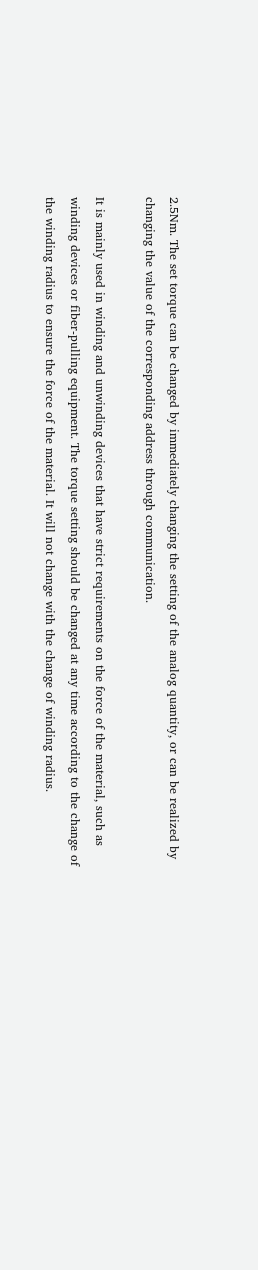2.5Nm. The set torque can be changed by immediately changing the setting of the analog quantity, or can be realized by changing the value of the corresponding address through communication.

It is mainly used in winding and unwinding devices that have strict requirements on the force of the material, such as winding devices or fiber-pulling equipment. The torque setting should be changed at any time according to the change of the winding radius to ensure the force of the material. It will not change with the change of winding radius.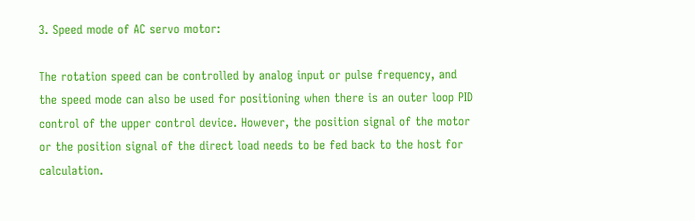3. Speed mode of AC servo motor:

The rotation speed can be controlled by analog input or pulse frequency, and the speed mode can also be used for positioning when there is an outer loop PID control of the upper control device. However, the position signal of the motor or the position signal of the direct load needs to be fed back to the host for calculation.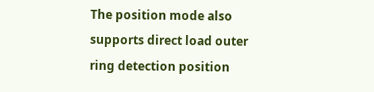The position mode also supports direct load outer ring detection position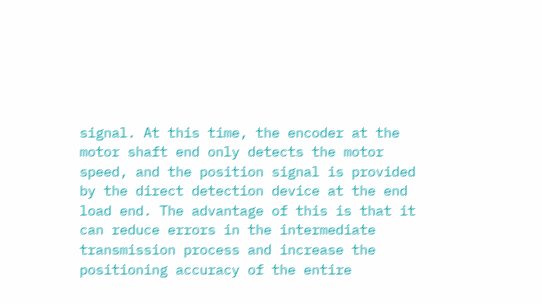signal. At this time, the encoder at the motor shaft end only detects the motor speed, and the position signal is provided by the direct detection device at the end load end. The advantage of this is that it can reduce errors in the intermediate transmission process and increase the positioning accuracy of the entire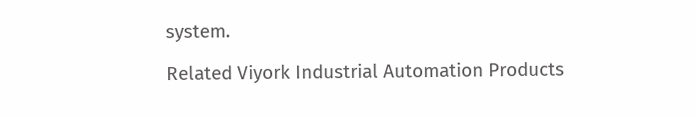system.

Related Viyork Industrial Automation Products